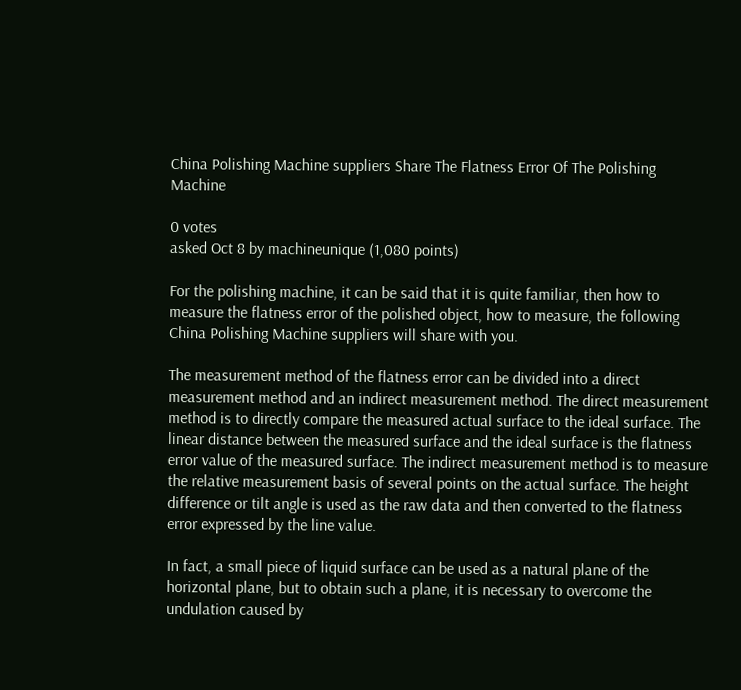China Polishing Machine suppliers Share The Flatness Error Of The Polishing Machine

0 votes
asked Oct 8 by machineunique (1,080 points)

For the polishing machine, it can be said that it is quite familiar, then how to measure the flatness error of the polished object, how to measure, the following China Polishing Machine suppliers will share with you.

The measurement method of the flatness error can be divided into a direct measurement method and an indirect measurement method. The direct measurement method is to directly compare the measured actual surface to the ideal surface. The linear distance between the measured surface and the ideal surface is the flatness error value of the measured surface. The indirect measurement method is to measure the relative measurement basis of several points on the actual surface. The height difference or tilt angle is used as the raw data and then converted to the flatness error expressed by the line value.

In fact, a small piece of liquid surface can be used as a natural plane of the horizontal plane, but to obtain such a plane, it is necessary to overcome the undulation caused by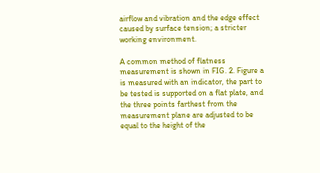airflow and vibration and the edge effect caused by surface tension; a stricter working environment.

A common method of flatness measurement is shown in FIG. 2. Figure a is measured with an indicator, the part to be tested is supported on a flat plate, and the three points farthest from the measurement plane are adjusted to be equal to the height of the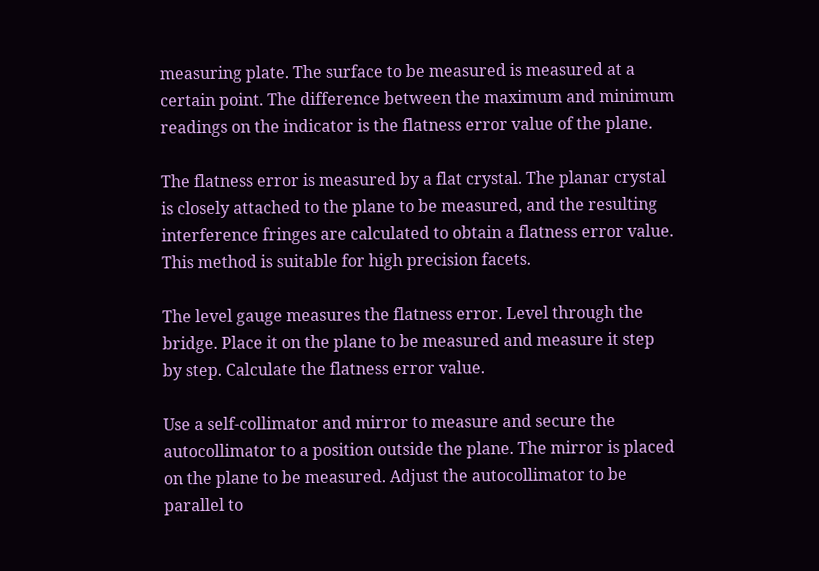measuring plate. The surface to be measured is measured at a certain point. The difference between the maximum and minimum readings on the indicator is the flatness error value of the plane.

The flatness error is measured by a flat crystal. The planar crystal is closely attached to the plane to be measured, and the resulting interference fringes are calculated to obtain a flatness error value. This method is suitable for high precision facets.

The level gauge measures the flatness error. Level through the bridge. Place it on the plane to be measured and measure it step by step. Calculate the flatness error value.

Use a self-collimator and mirror to measure and secure the autocollimator to a position outside the plane. The mirror is placed on the plane to be measured. Adjust the autocollimator to be parallel to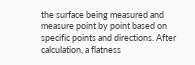the surface being measured and measure point by point based on specific points and directions. After calculation, a flatness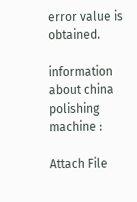error value is obtained.

information about china polishing machine :

Attach File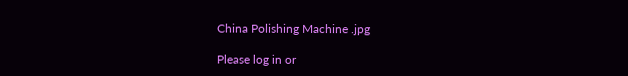China Polishing Machine .jpg

Please log in or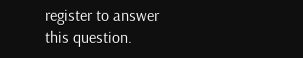register to answer this question.